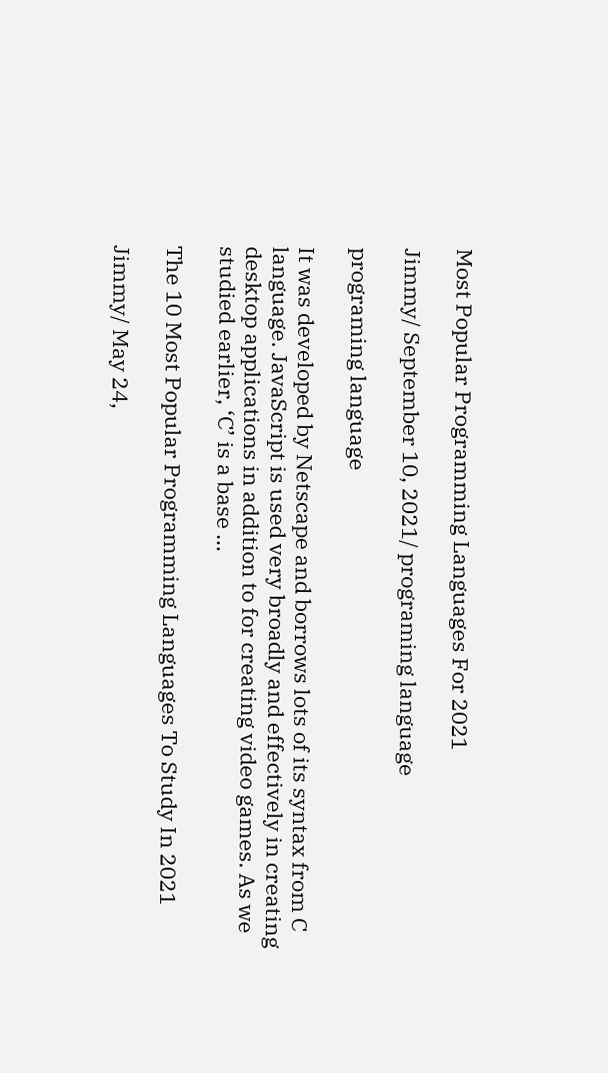Most Popular Programming Languages For 2021

Jimmy/ September 10, 2021/ programing language

programing language

It was developed by Netscape and borrows lots of its syntax from C language. JavaScript is used very broadly and effectively in creating desktop applications in addition to for creating video games. As we studied earlier, ‘C’ is a base …

The 10 Most Popular Programming Languages To Study In 2021

Jimmy/ May 24,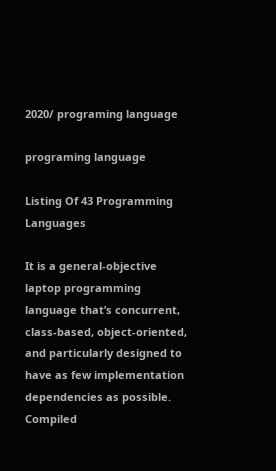2020/ programing language

programing language

Listing Of 43 Programming Languages

It is a general-objective laptop programming language that’s concurrent, class-based, object-oriented, and particularly designed to have as few implementation dependencies as possible. Compiled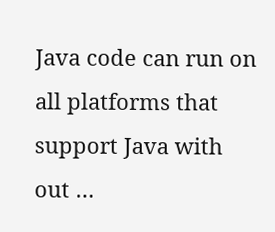Java code can run on all platforms that support Java with out …